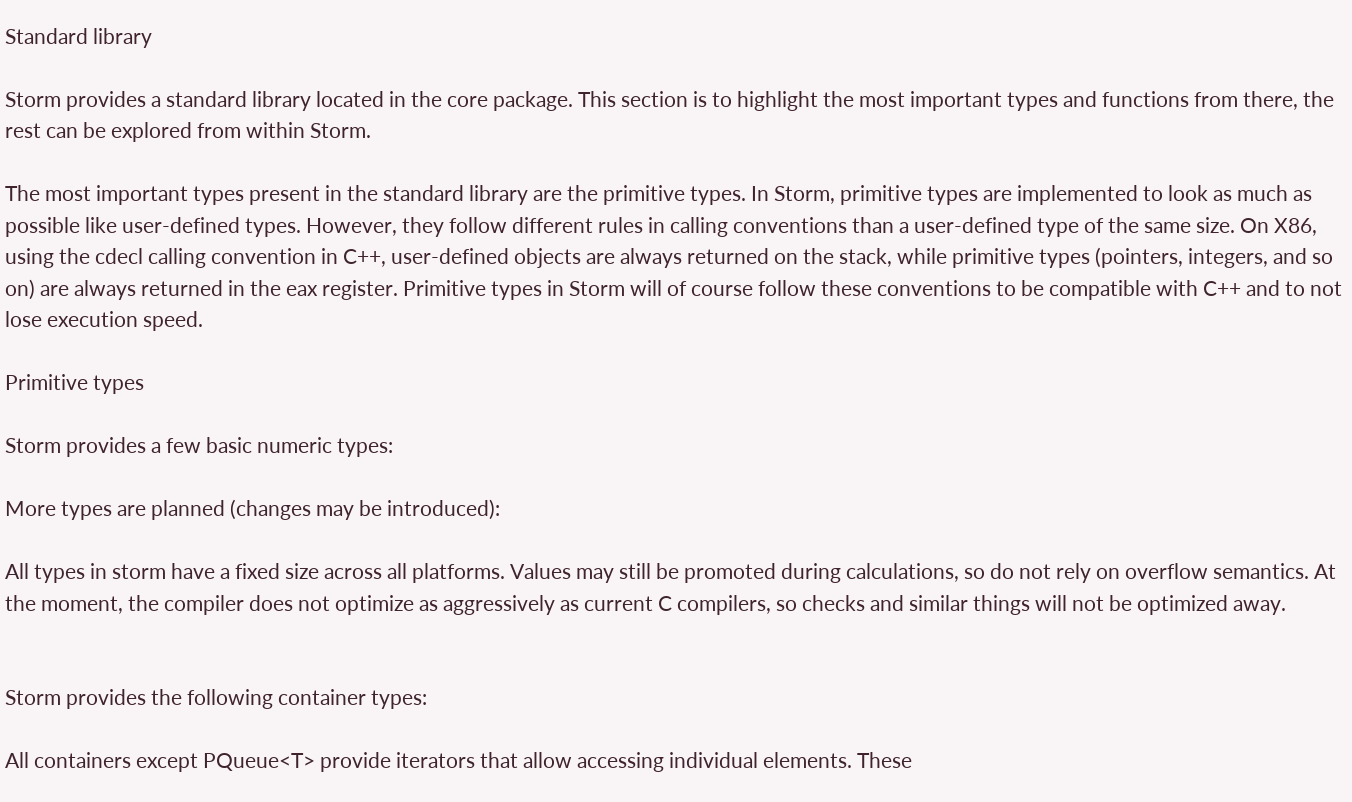Standard library

Storm provides a standard library located in the core package. This section is to highlight the most important types and functions from there, the rest can be explored from within Storm.

The most important types present in the standard library are the primitive types. In Storm, primitive types are implemented to look as much as possible like user-defined types. However, they follow different rules in calling conventions than a user-defined type of the same size. On X86, using the cdecl calling convention in C++, user-defined objects are always returned on the stack, while primitive types (pointers, integers, and so on) are always returned in the eax register. Primitive types in Storm will of course follow these conventions to be compatible with C++ and to not lose execution speed.

Primitive types

Storm provides a few basic numeric types:

More types are planned (changes may be introduced):

All types in storm have a fixed size across all platforms. Values may still be promoted during calculations, so do not rely on overflow semantics. At the moment, the compiler does not optimize as aggressively as current C compilers, so checks and similar things will not be optimized away.


Storm provides the following container types:

All containers except PQueue<T> provide iterators that allow accessing individual elements. These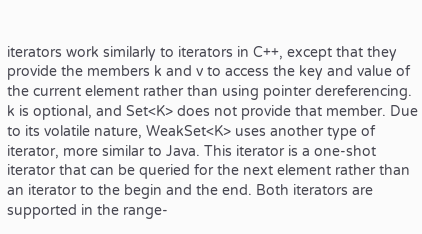iterators work similarly to iterators in C++, except that they provide the members k and v to access the key and value of the current element rather than using pointer dereferencing. k is optional, and Set<K> does not provide that member. Due to its volatile nature, WeakSet<K> uses another type of iterator, more similar to Java. This iterator is a one-shot iterator that can be queried for the next element rather than an iterator to the begin and the end. Both iterators are supported in the range-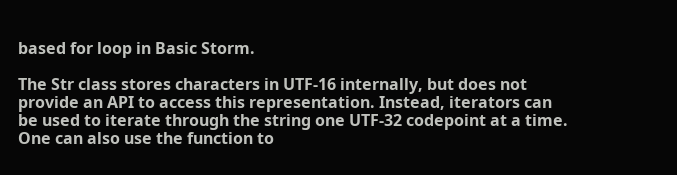based for loop in Basic Storm.

The Str class stores characters in UTF-16 internally, but does not provide an API to access this representation. Instead, iterators can be used to iterate through the string one UTF-32 codepoint at a time. One can also use the function to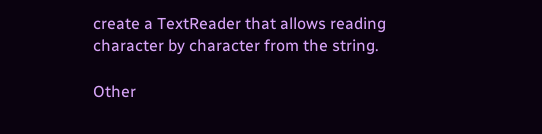create a TextReader that allows reading character by character from the string.

Other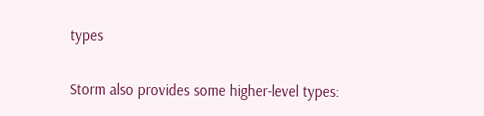types

Storm also provides some higher-level types: